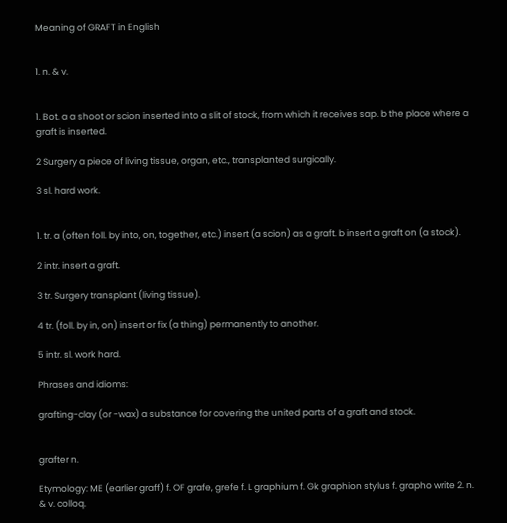Meaning of GRAFT in English


1. n. & v.


1. Bot. a a shoot or scion inserted into a slit of stock, from which it receives sap. b the place where a graft is inserted.

2 Surgery a piece of living tissue, organ, etc., transplanted surgically.

3 sl. hard work.


1. tr. a (often foll. by into, on, together, etc.) insert (a scion) as a graft. b insert a graft on (a stock).

2 intr. insert a graft.

3 tr. Surgery transplant (living tissue).

4 tr. (foll. by in, on) insert or fix (a thing) permanently to another.

5 intr. sl. work hard.

Phrases and idioms:

grafting-clay (or -wax) a substance for covering the united parts of a graft and stock.


grafter n.

Etymology: ME (earlier graff) f. OF grafe, grefe f. L graphium f. Gk graphion stylus f. grapho write 2. n. & v. colloq.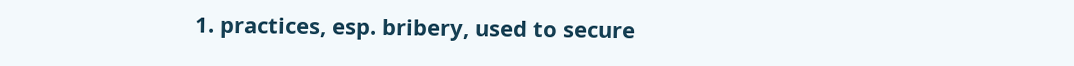1. practices, esp. bribery, used to secure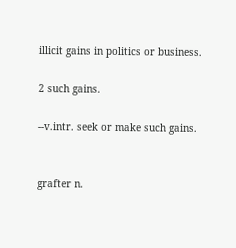illicit gains in politics or business.

2 such gains.

--v.intr. seek or make such gains.


grafter n.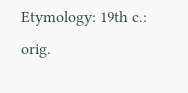Etymology: 19th c.: orig.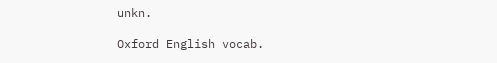unkn.

Oxford English vocab.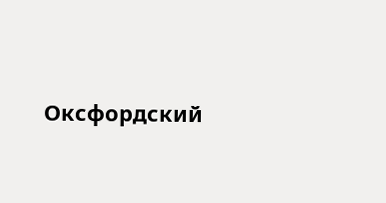Оксфордский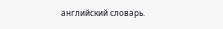английский словарь.